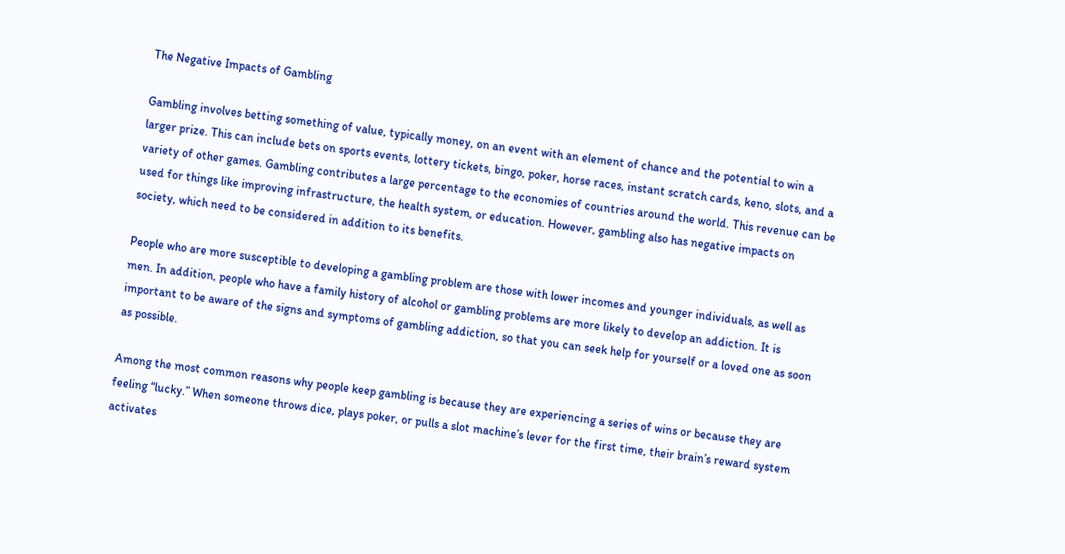The Negative Impacts of Gambling

Gambling involves betting something of value, typically money, on an event with an element of chance and the potential to win a larger prize. This can include bets on sports events, lottery tickets, bingo, poker, horse races, instant scratch cards, keno, slots, and a variety of other games. Gambling contributes a large percentage to the economies of countries around the world. This revenue can be used for things like improving infrastructure, the health system, or education. However, gambling also has negative impacts on society, which need to be considered in addition to its benefits.

People who are more susceptible to developing a gambling problem are those with lower incomes and younger individuals, as well as men. In addition, people who have a family history of alcohol or gambling problems are more likely to develop an addiction. It is important to be aware of the signs and symptoms of gambling addiction, so that you can seek help for yourself or a loved one as soon as possible.

Among the most common reasons why people keep gambling is because they are experiencing a series of wins or because they are feeling “lucky.” When someone throws dice, plays poker, or pulls a slot machine’s lever for the first time, their brain’s reward system activates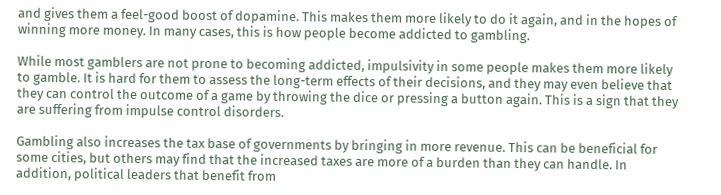and gives them a feel-good boost of dopamine. This makes them more likely to do it again, and in the hopes of winning more money. In many cases, this is how people become addicted to gambling.

While most gamblers are not prone to becoming addicted, impulsivity in some people makes them more likely to gamble. It is hard for them to assess the long-term effects of their decisions, and they may even believe that they can control the outcome of a game by throwing the dice or pressing a button again. This is a sign that they are suffering from impulse control disorders.

Gambling also increases the tax base of governments by bringing in more revenue. This can be beneficial for some cities, but others may find that the increased taxes are more of a burden than they can handle. In addition, political leaders that benefit from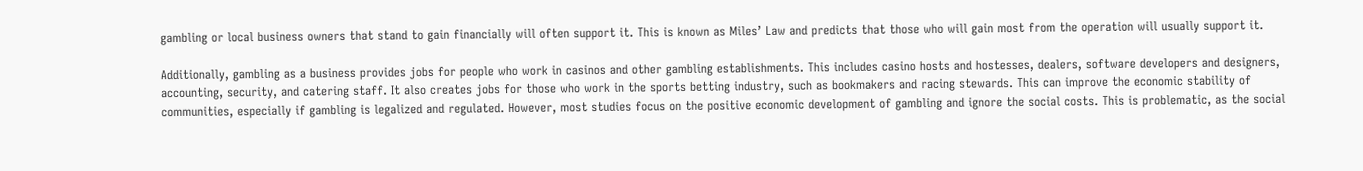gambling or local business owners that stand to gain financially will often support it. This is known as Miles’ Law and predicts that those who will gain most from the operation will usually support it.

Additionally, gambling as a business provides jobs for people who work in casinos and other gambling establishments. This includes casino hosts and hostesses, dealers, software developers and designers, accounting, security, and catering staff. It also creates jobs for those who work in the sports betting industry, such as bookmakers and racing stewards. This can improve the economic stability of communities, especially if gambling is legalized and regulated. However, most studies focus on the positive economic development of gambling and ignore the social costs. This is problematic, as the social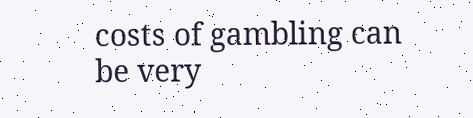costs of gambling can be very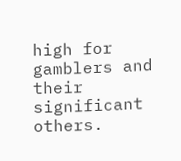high for gamblers and their significant others.